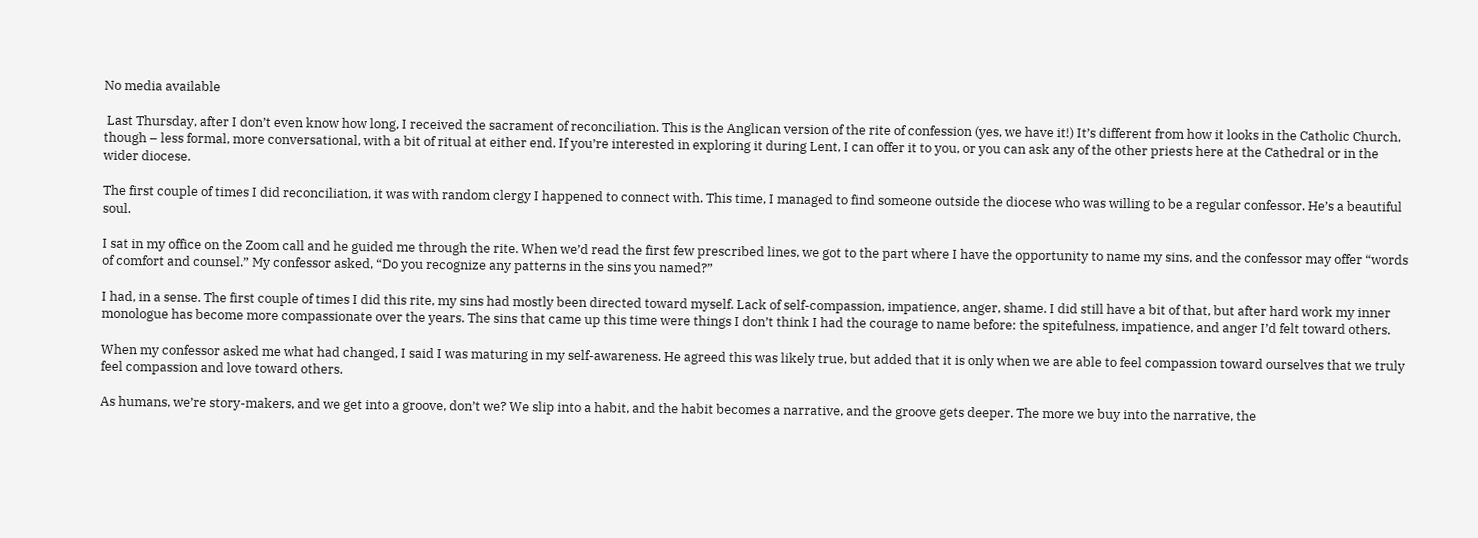No media available

 Last Thursday, after I don’t even know how long, I received the sacrament of reconciliation. This is the Anglican version of the rite of confession (yes, we have it!) It’s different from how it looks in the Catholic Church, though – less formal, more conversational, with a bit of ritual at either end. If you’re interested in exploring it during Lent, I can offer it to you, or you can ask any of the other priests here at the Cathedral or in the wider diocese.

The first couple of times I did reconciliation, it was with random clergy I happened to connect with. This time, I managed to find someone outside the diocese who was willing to be a regular confessor. He’s a beautiful soul.

I sat in my office on the Zoom call and he guided me through the rite. When we’d read the first few prescribed lines, we got to the part where I have the opportunity to name my sins, and the confessor may offer “words of comfort and counsel.” My confessor asked, “Do you recognize any patterns in the sins you named?”

I had, in a sense. The first couple of times I did this rite, my sins had mostly been directed toward myself. Lack of self-compassion, impatience, anger, shame. I did still have a bit of that, but after hard work my inner monologue has become more compassionate over the years. The sins that came up this time were things I don’t think I had the courage to name before: the spitefulness, impatience, and anger I’d felt toward others.

When my confessor asked me what had changed, I said I was maturing in my self-awareness. He agreed this was likely true, but added that it is only when we are able to feel compassion toward ourselves that we truly feel compassion and love toward others.

As humans, we’re story-makers, and we get into a groove, don’t we? We slip into a habit, and the habit becomes a narrative, and the groove gets deeper. The more we buy into the narrative, the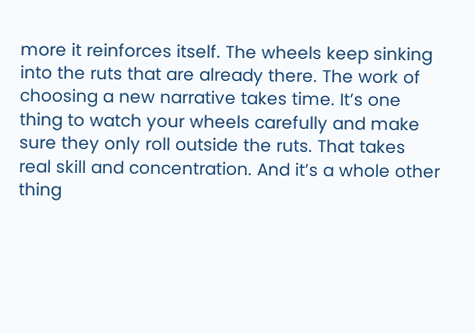more it reinforces itself. The wheels keep sinking into the ruts that are already there. The work of choosing a new narrative takes time. It’s one thing to watch your wheels carefully and make sure they only roll outside the ruts. That takes real skill and concentration. And it’s a whole other thing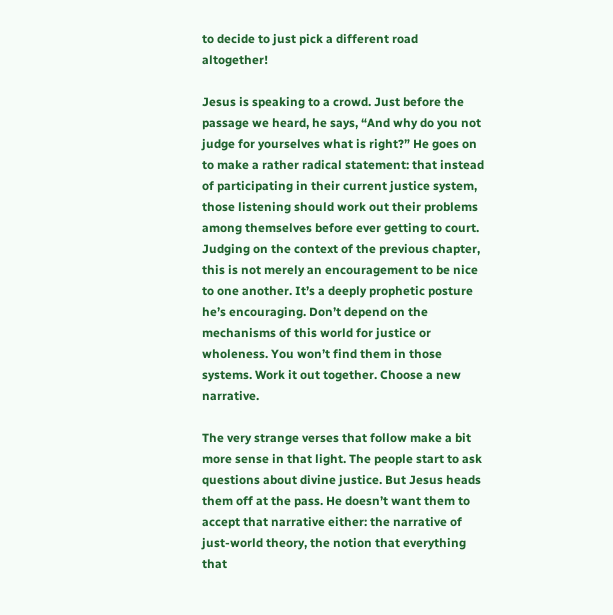to decide to just pick a different road altogether!

Jesus is speaking to a crowd. Just before the passage we heard, he says, “And why do you not judge for yourselves what is right?” He goes on to make a rather radical statement: that instead of participating in their current justice system, those listening should work out their problems among themselves before ever getting to court. Judging on the context of the previous chapter, this is not merely an encouragement to be nice to one another. It’s a deeply prophetic posture he’s encouraging. Don’t depend on the mechanisms of this world for justice or wholeness. You won’t find them in those systems. Work it out together. Choose a new narrative.

The very strange verses that follow make a bit more sense in that light. The people start to ask questions about divine justice. But Jesus heads them off at the pass. He doesn’t want them to accept that narrative either: the narrative of just-world theory, the notion that everything that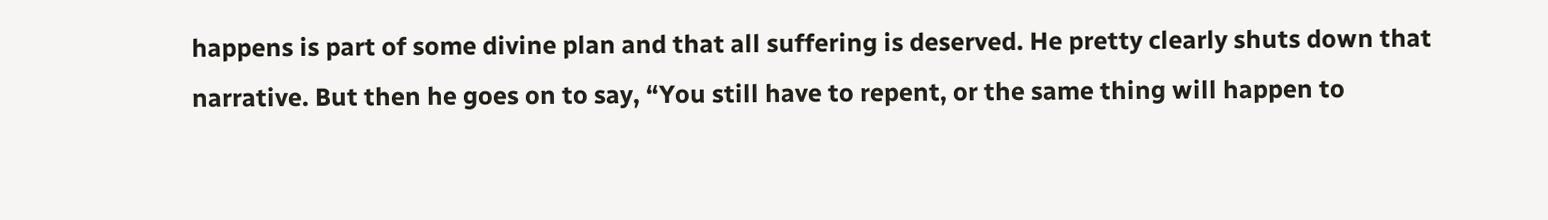happens is part of some divine plan and that all suffering is deserved. He pretty clearly shuts down that narrative. But then he goes on to say, “You still have to repent, or the same thing will happen to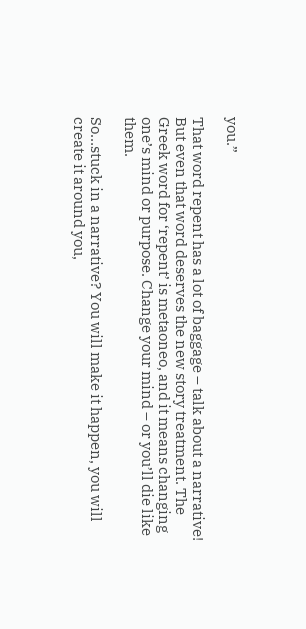you.”

That word repent has a lot of baggage – talk about a narrative! But even that word deserves the new story treatment. The Greek word for ‘repent’ is metaoneo, and it means changing one’s mind or purpose. Change your mind – or you’ll die like them.

So…stuck in a narrative? You will make it happen, you will create it around you,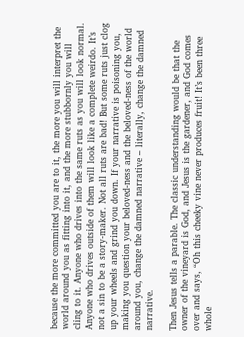because the more committed you are to it, the more you will interpret the world around you as fitting into it, and the more stubbornly you will cling to it. Anyone who drives into the same ruts as you will look normal. Anyone who drives outside of them will look like a complete weirdo. It’s not a sin to be a story-maker. Not all ruts are bad! But some ruts just clog up your wheels and grind you down. If your narrative is poisoning you, making you question your beloved-ness and the beloved-ness of the world around you, change the damned narrative – literally, change the damned narrative.

Then Jesus tells a parable. The classic understanding would be that the owner of the vineyard is God, and Jesus is the gardener, and God comes over and says, “Oh this cheeky vine never produces fruit! It’s been three whole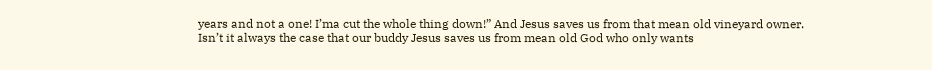years and not a one! I’ma cut the whole thing down!” And Jesus saves us from that mean old vineyard owner. Isn’t it always the case that our buddy Jesus saves us from mean old God who only wants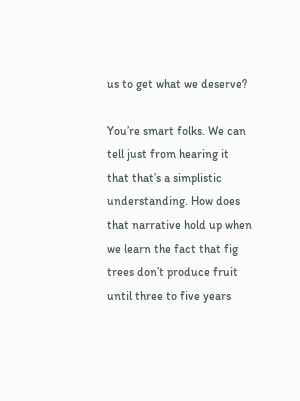us to get what we deserve?

You’re smart folks. We can tell just from hearing it that that’s a simplistic understanding. How does that narrative hold up when we learn the fact that fig trees don’t produce fruit until three to five years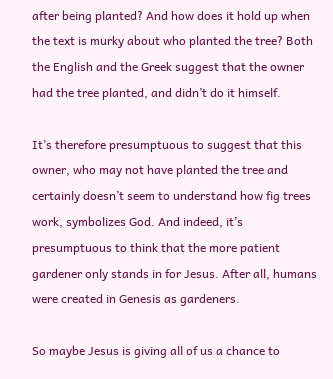after being planted? And how does it hold up when the text is murky about who planted the tree? Both the English and the Greek suggest that the owner had the tree planted, and didn’t do it himself.

It’s therefore presumptuous to suggest that this owner, who may not have planted the tree and certainly doesn’t seem to understand how fig trees work, symbolizes God. And indeed, it’s presumptuous to think that the more patient gardener only stands in for Jesus. After all, humans were created in Genesis as gardeners.

So maybe Jesus is giving all of us a chance to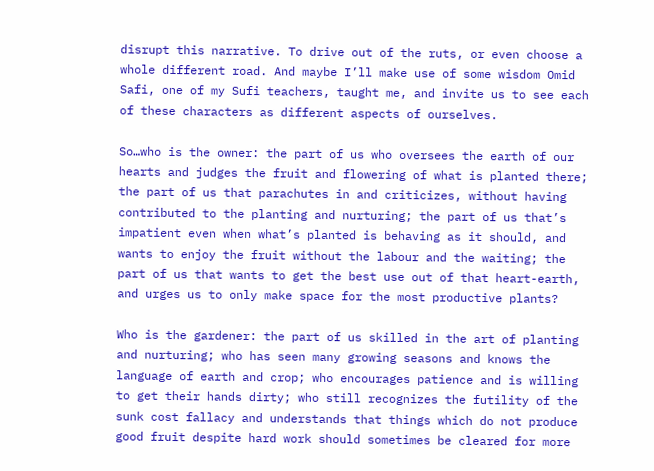disrupt this narrative. To drive out of the ruts, or even choose a whole different road. And maybe I’ll make use of some wisdom Omid Safi, one of my Sufi teachers, taught me, and invite us to see each of these characters as different aspects of ourselves.

So…who is the owner: the part of us who oversees the earth of our hearts and judges the fruit and flowering of what is planted there; the part of us that parachutes in and criticizes, without having contributed to the planting and nurturing; the part of us that’s impatient even when what’s planted is behaving as it should, and wants to enjoy the fruit without the labour and the waiting; the part of us that wants to get the best use out of that heart-earth, and urges us to only make space for the most productive plants?

Who is the gardener: the part of us skilled in the art of planting and nurturing; who has seen many growing seasons and knows the language of earth and crop; who encourages patience and is willing to get their hands dirty; who still recognizes the futility of the sunk cost fallacy and understands that things which do not produce good fruit despite hard work should sometimes be cleared for more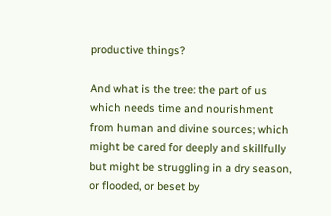productive things?

And what is the tree: the part of us which needs time and nourishment from human and divine sources; which might be cared for deeply and skillfully but might be struggling in a dry season, or flooded, or beset by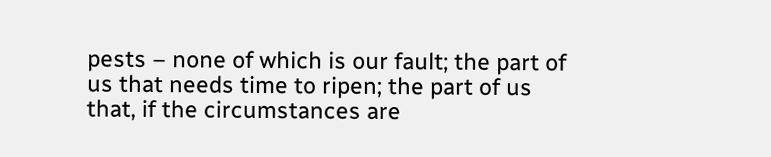pests – none of which is our fault; the part of us that needs time to ripen; the part of us that, if the circumstances are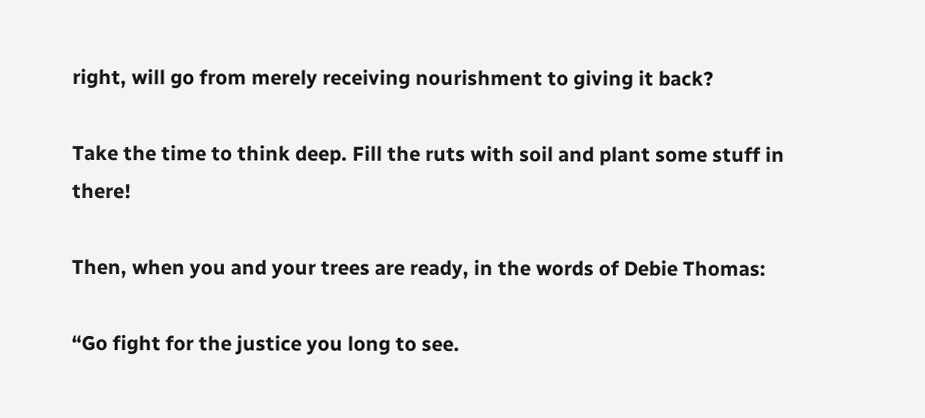right, will go from merely receiving nourishment to giving it back?

Take the time to think deep. Fill the ruts with soil and plant some stuff in there!

Then, when you and your trees are ready, in the words of Debie Thomas:

“Go fight for the justice you long to see.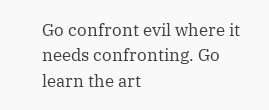Go confront evil where it needs confronting. Go learn the art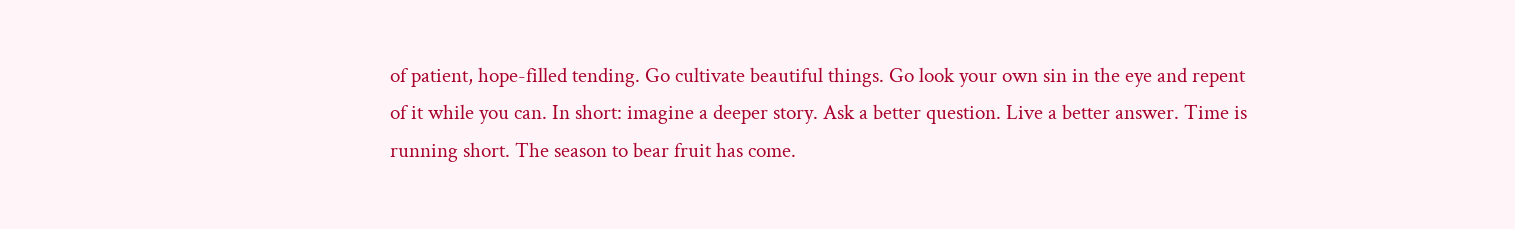of patient, hope-filled tending. Go cultivate beautiful things. Go look your own sin in the eye and repent of it while you can. In short: imagine a deeper story. Ask a better question. Live a better answer. Time is running short. The season to bear fruit has come.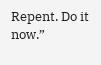Repent. Do it now.”